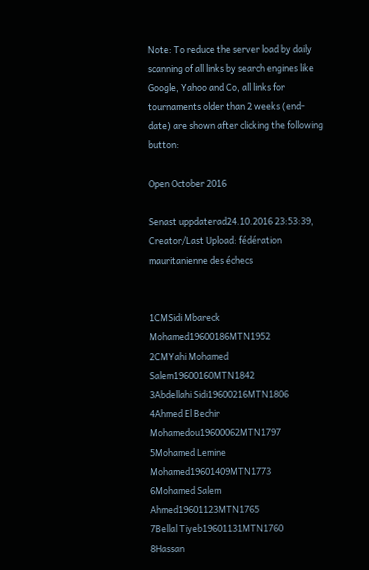Note: To reduce the server load by daily scanning of all links by search engines like Google, Yahoo and Co, all links for tournaments older than 2 weeks (end-date) are shown after clicking the following button:

Open October 2016

Senast uppdaterad24.10.2016 23:53:39, Creator/Last Upload: fédération mauritanienne des échecs


1CMSidi Mbareck Mohamed19600186MTN1952
2CMYahi Mohamed Salem19600160MTN1842
3Abdellahi Sidi19600216MTN1806
4Ahmed El Bechir Mohamedou19600062MTN1797
5Mohamed Lemine Mohamed19601409MTN1773
6Mohamed Salem Ahmed19601123MTN1765
7Bellal Tiyeb19601131MTN1760
8Hassan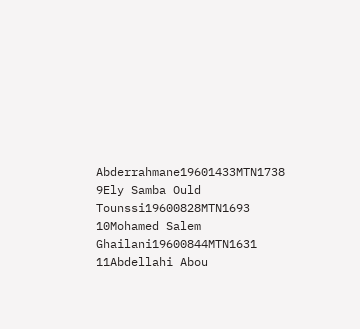Abderrahmane19601433MTN1738
9Ely Samba Ould Tounssi19600828MTN1693
10Mohamed Salem Ghailani19600844MTN1631
11Abdellahi Abou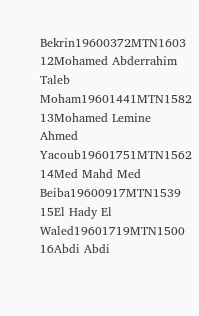Bekrin19600372MTN1603
12Mohamed Abderrahim Taleb Moham19601441MTN1582
13Mohamed Lemine Ahmed Yacoub19601751MTN1562
14Med Mahd Med Beiba19600917MTN1539
15El Hady El Waled19601719MTN1500
16Abdi Abdi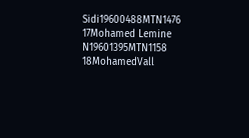Sidi19600488MTN1476
17Mohamed Lemine N19601395MTN1158
18MohamedVall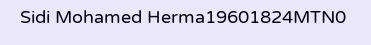Sidi Mohamed Herma19601824MTN0